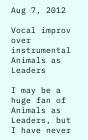Aug 7, 2012

Vocal improv over instrumental Animals as Leaders

I may be a huge fan of Animals as Leaders, but I have never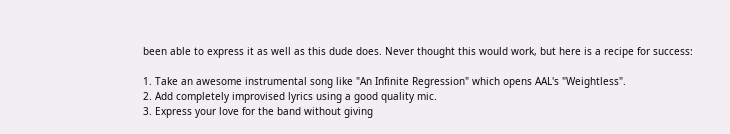been able to express it as well as this dude does. Never thought this would work, but here is a recipe for success:

1. Take an awesome instrumental song like "An Infinite Regression" which opens AAL's "Weightless".
2. Add completely improvised lyrics using a good quality mic.
3. Express your love for the band without giving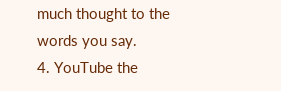much thought to the words you say.
4. YouTube the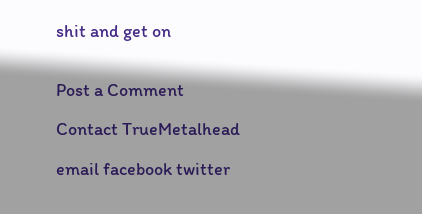shit and get on


Post a Comment

Contact TrueMetalhead

email facebook twitter